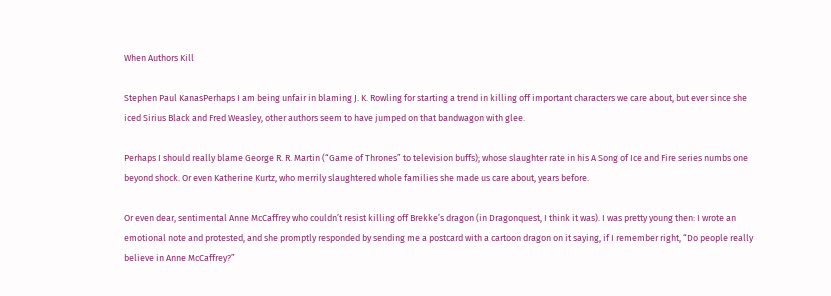When Authors Kill

Stephen Paul KanasPerhaps I am being unfair in blaming J. K. Rowling for starting a trend in killing off important characters we care about, but ever since she iced Sirius Black and Fred Weasley, other authors seem to have jumped on that bandwagon with glee.

Perhaps I should really blame George R. R. Martin (“Game of Thrones” to television buffs); whose slaughter rate in his A Song of Ice and Fire series numbs one beyond shock. Or even Katherine Kurtz, who merrily slaughtered whole families she made us care about, years before.

Or even dear, sentimental Anne McCaffrey who couldn’t resist killing off Brekke’s dragon (in Dragonquest, I think it was). I was pretty young then: I wrote an emotional note and protested, and she promptly responded by sending me a postcard with a cartoon dragon on it saying, if I remember right, “Do people really believe in Anne McCaffrey?”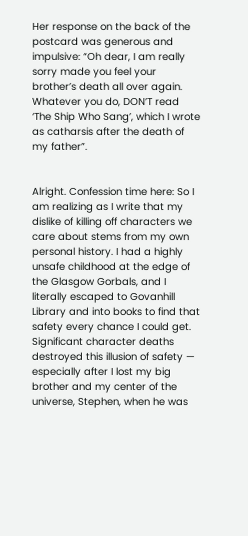Her response on the back of the postcard was generous and impulsive: “Oh dear, I am really sorry made you feel your brother’s death all over again. Whatever you do, DON’T read ‘The Ship Who Sang’, which I wrote as catharsis after the death of my father”.


Alright. Confession time here: So I am realizing as I write that my dislike of killing off characters we care about stems from my own personal history. I had a highly unsafe childhood at the edge of the Glasgow Gorbals, and I literally escaped to Govanhill Library and into books to find that safety every chance I could get. Significant character deaths destroyed this illusion of safety — especially after I lost my big brother and my center of the universe, Stephen, when he was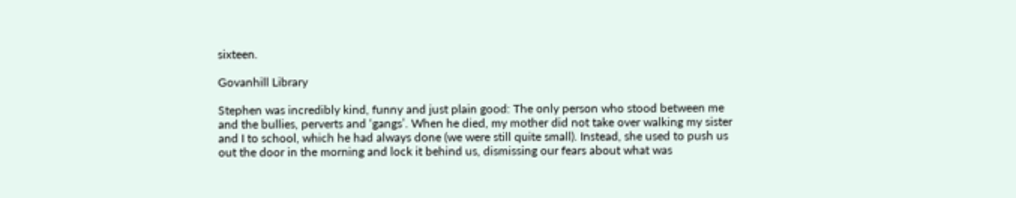sixteen.

Govanhill Library

Stephen was incredibly kind, funny and just plain good: The only person who stood between me and the bullies, perverts and ‘gangs’. When he died, my mother did not take over walking my sister and I to school, which he had always done (we were still quite small). Instead, she used to push us out the door in the morning and lock it behind us, dismissing our fears about what was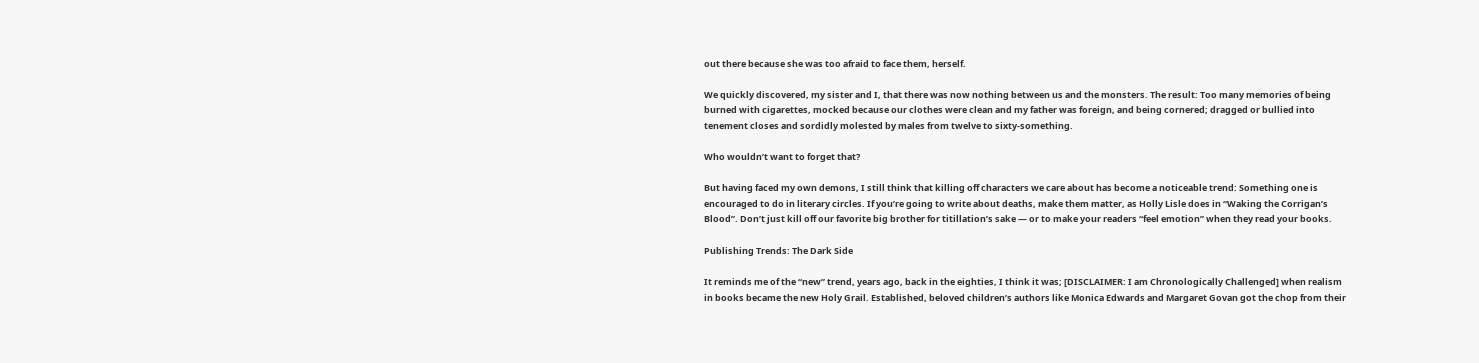out there because she was too afraid to face them, herself.

We quickly discovered, my sister and I, that there was now nothing between us and the monsters. The result: Too many memories of being burned with cigarettes, mocked because our clothes were clean and my father was foreign, and being cornered; dragged or bullied into tenement closes and sordidly molested by males from twelve to sixty-something.

Who wouldn’t want to forget that?

But having faced my own demons, I still think that killing off characters we care about has become a noticeable trend: Something one is encouraged to do in literary circles. If you’re going to write about deaths, make them matter, as Holly Lisle does in “Waking the Corrigan’s Blood”. Don’t just kill off our favorite big brother for titillation’s sake — or to make your readers “feel emotion” when they read your books.

Publishing Trends: The Dark Side

It reminds me of the “new” trend, years ago, back in the eighties, I think it was; [DISCLAIMER: I am Chronologically Challenged] when realism in books became the new Holy Grail. Established, beloved children’s authors like Monica Edwards and Margaret Govan got the chop from their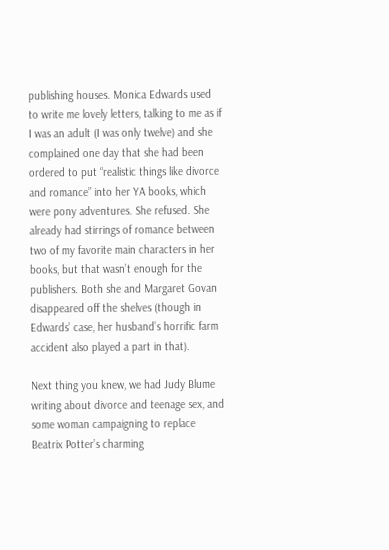publishing houses. Monica Edwards used to write me lovely letters, talking to me as if I was an adult (I was only twelve) and she complained one day that she had been ordered to put “realistic things like divorce and romance” into her YA books, which were pony adventures. She refused. She already had stirrings of romance between two of my favorite main characters in her books, but that wasn’t enough for the publishers. Both she and Margaret Govan disappeared off the shelves (though in Edwards’ case, her husband’s horrific farm accident also played a part in that).

Next thing you knew, we had Judy Blume writing about divorce and teenage sex, and some woman campaigning to replace Beatrix Potter’s charming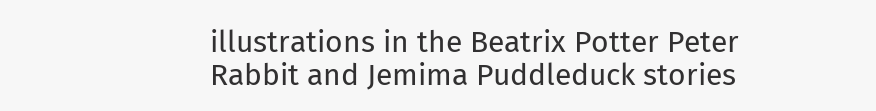illustrations in the Beatrix Potter Peter Rabbit and Jemima Puddleduck stories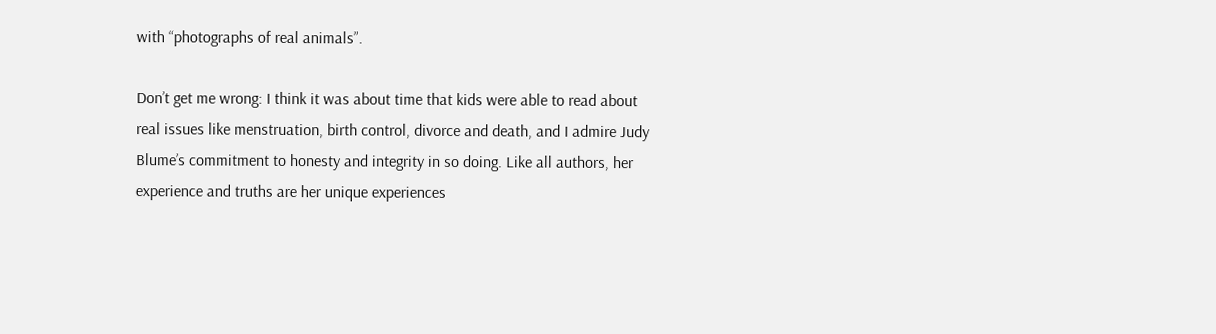with “photographs of real animals”.

Don’t get me wrong: I think it was about time that kids were able to read about real issues like menstruation, birth control, divorce and death, and I admire Judy Blume’s commitment to honesty and integrity in so doing. Like all authors, her experience and truths are her unique experiences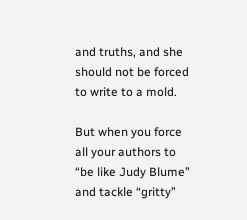and truths, and she should not be forced to write to a mold.

But when you force all your authors to “be like Judy Blume” and tackle “gritty”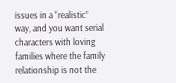issues in a “realistic” way, and you want serial characters with loving families where the family relationship is not the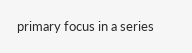primary focus in a series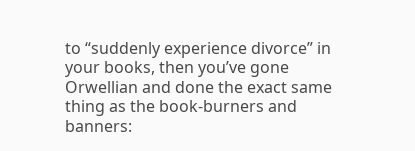to “suddenly experience divorce” in your books, then you’ve gone Orwellian and done the exact same thing as the book-burners and banners: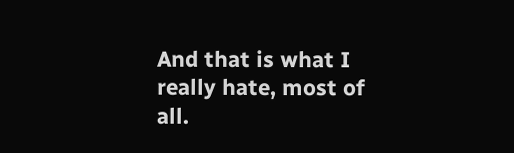And that is what I really hate, most of all.